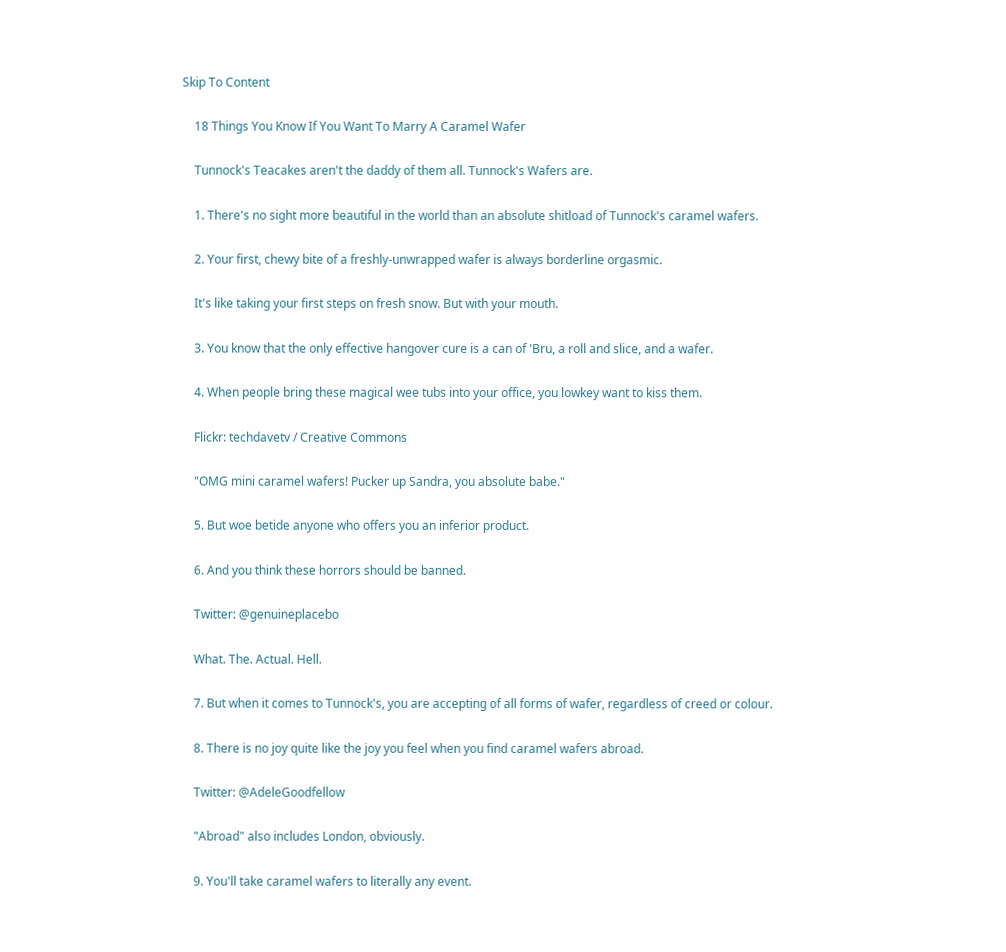Skip To Content

    18 Things You Know If You Want To Marry A Caramel Wafer

    Tunnock's Teacakes aren't the daddy of them all. Tunnock's Wafers are.

    1. There's no sight more beautiful in the world than an absolute shitload of Tunnock's caramel wafers.

    2. Your first, chewy bite of a freshly-unwrapped wafer is always borderline orgasmic.

    It's like taking your first steps on fresh snow. But with your mouth.

    3. You know that the only effective hangover cure is a can of 'Bru, a roll and slice, and a wafer.

    4. When people bring these magical wee tubs into your office, you lowkey want to kiss them.

    Flickr: techdavetv / Creative Commons

    "OMG mini caramel wafers! Pucker up Sandra, you absolute babe."

    5. But woe betide anyone who offers you an inferior product.

    6. And you think these horrors should be banned.

    Twitter: @genuineplacebo

    What. The. Actual. Hell.

    7. But when it comes to Tunnock's, you are accepting of all forms of wafer, regardless of creed or colour.

    8. There is no joy quite like the joy you feel when you find caramel wafers abroad.

    Twitter: @AdeleGoodfellow

    "Abroad" also includes London, obviously.

    9. You'll take caramel wafers to literally any event.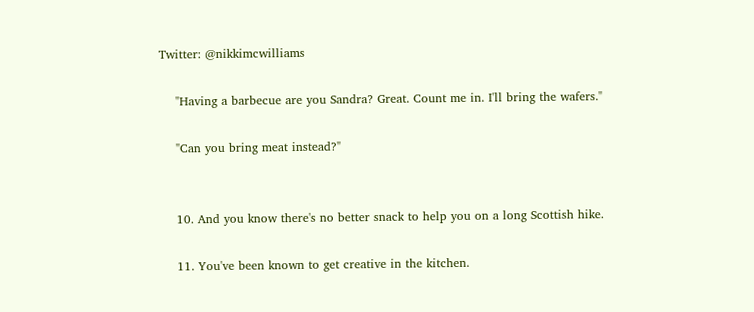Twitter: @nikkimcwilliams

    "Having a barbecue are you Sandra? Great. Count me in. I'll bring the wafers."

    "Can you bring meat instead?"


    10. And you know there's no better snack to help you on a long Scottish hike.

    11. You've been known to get creative in the kitchen.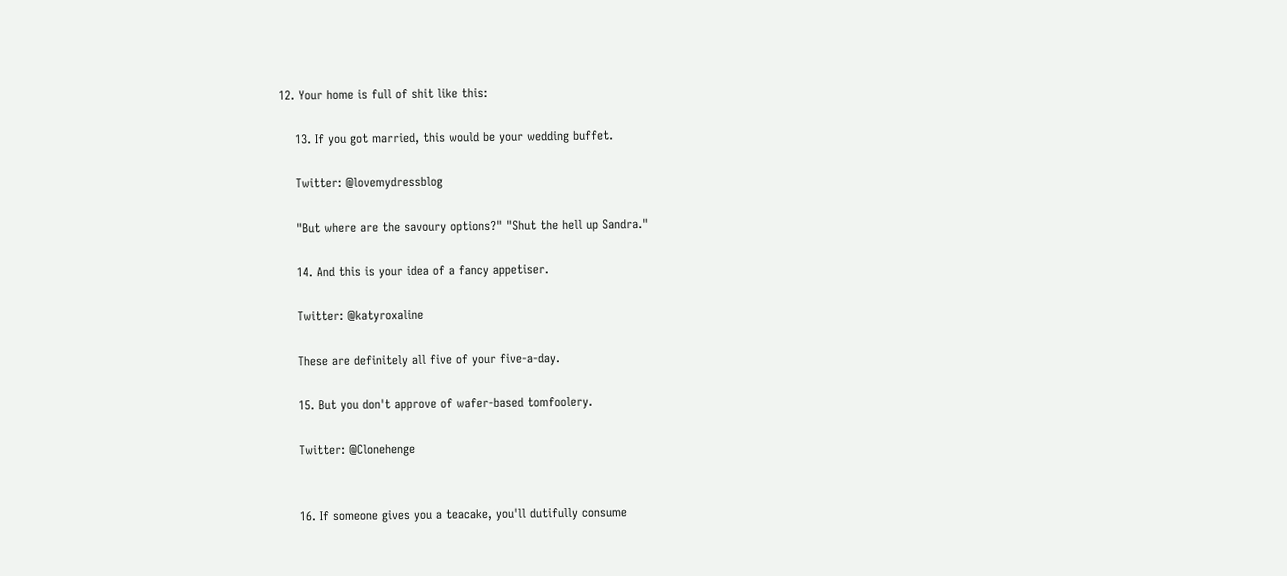12. Your home is full of shit like this:

    13. If you got married, this would be your wedding buffet.

    Twitter: @lovemydressblog

    "But where are the savoury options?" "Shut the hell up Sandra."

    14. And this is your idea of a fancy appetiser.

    Twitter: @katyroxaline

    These are definitely all five of your five-a-day.

    15. But you don't approve of wafer-based tomfoolery.

    Twitter: @Clonehenge


    16. If someone gives you a teacake, you'll dutifully consume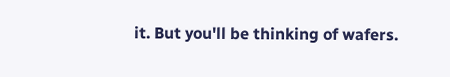it. But you'll be thinking of wafers.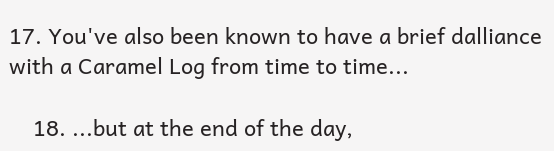17. You've also been known to have a brief dalliance with a Caramel Log from time to time...

    18. ...but at the end of the day,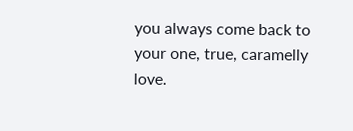you always come back to your one, true, caramelly love.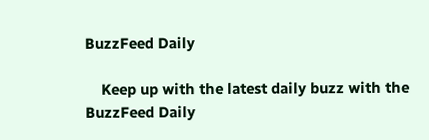BuzzFeed Daily

    Keep up with the latest daily buzz with the BuzzFeed Daily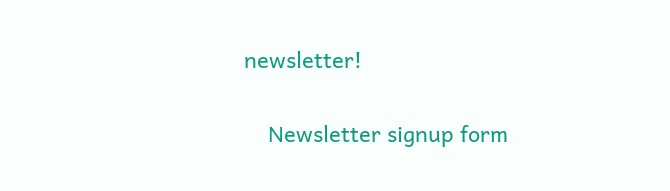newsletter!

    Newsletter signup form